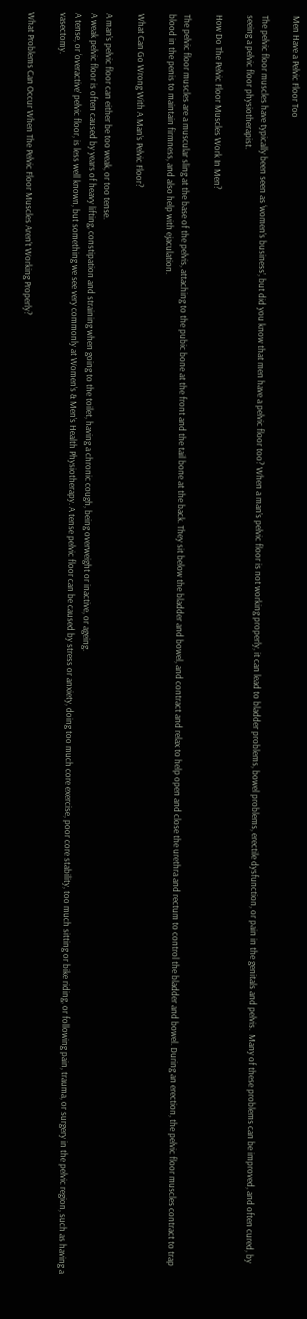Men Have a Pelvic Floor Too

The pelvic floor muscles have typically been seen as ‘women’s business’, but did you know that men have a pelvic floor too? When a man’s pelvic floor is not working properly, it can lead to bladder problems, bowel problems, erectile dysfunction, or pain in the genitals and pelvis.  Many of these problems can be improved, and often cured, by seeing a pelvic floor physiotherapist.

How Do The Pelvic Floor Muscles Work In Men?

The pelvic floor muscles are a muscular sling at the base of the pelvis, attaching to the pubic bone at the front and the tail bone at the back. They sit below the bladder and bowel, and contract and relax to help open and close the urethra and rectum to control the bladder and bowel. During an erection, the pelvic floor muscles contract to trap blood in the penis to maintain firmness, and also help with ejaculation.

What Can Go Wrong With A Man’s Pelvic Floor?

A man’s pelvic floor can either be too weak, or too tense.
A weak pelvic floor is often caused by years of heavy lifting, constipation and straining when going to the toilet, having a chronic cough, being overweight or inactive, or ageing.
A tense, or ‘overactive’ pelvic floor, is less well known, but something we see very commonly at Women’s & Men’s Health Physiotherapy. A tense pelvic floor can be caused by stress or anxiety, doing too much core exercise, poor core stability, too much sitting or bike riding, or following pain, trauma, or surgery in the pelvic region, such as having a vasectomy.

What Problems Can Occur When The Pelvic Floor Muscles Aren’t Working Properly?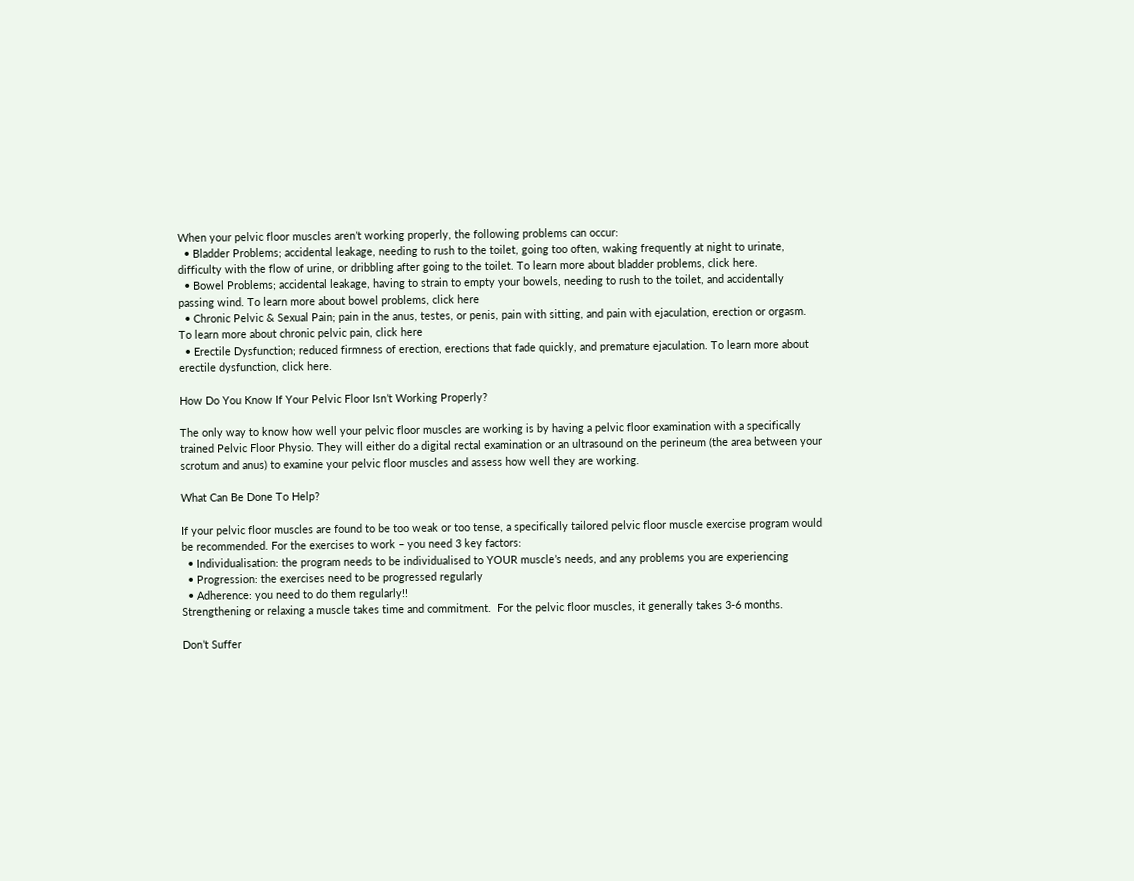When your pelvic floor muscles aren’t working properly, the following problems can occur:
  • Bladder Problems; accidental leakage, needing to rush to the toilet, going too often, waking frequently at night to urinate, difficulty with the flow of urine, or dribbling after going to the toilet. To learn more about bladder problems, click here.
  • Bowel Problems; accidental leakage, having to strain to empty your bowels, needing to rush to the toilet, and accidentally passing wind. To learn more about bowel problems, click here
  • Chronic Pelvic & Sexual Pain; pain in the anus, testes, or penis, pain with sitting, and pain with ejaculation, erection or orgasm. To learn more about chronic pelvic pain, click here
  • Erectile Dysfunction; reduced firmness of erection, erections that fade quickly, and premature ejaculation. To learn more about erectile dysfunction, click here.

How Do You Know If Your Pelvic Floor Isn’t Working Properly?

The only way to know how well your pelvic floor muscles are working is by having a pelvic floor examination with a specifically trained Pelvic Floor Physio. They will either do a digital rectal examination or an ultrasound on the perineum (the area between your scrotum and anus) to examine your pelvic floor muscles and assess how well they are working.

What Can Be Done To Help?

If your pelvic floor muscles are found to be too weak or too tense, a specifically tailored pelvic floor muscle exercise program would be recommended. For the exercises to work – you need 3 key factors:
  • Individualisation: the program needs to be individualised to YOUR muscle’s needs, and any problems you are experiencing
  • Progression: the exercises need to be progressed regularly
  • Adherence: you need to do them regularly!!
Strengthening or relaxing a muscle takes time and commitment.  For the pelvic floor muscles, it generally takes 3-6 months.

Don’t Suffer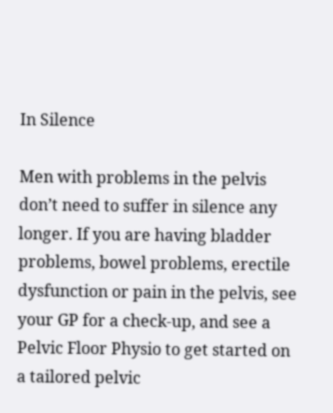In Silence

Men with problems in the pelvis don’t need to suffer in silence any longer. If you are having bladder problems, bowel problems, erectile dysfunction or pain in the pelvis, see your GP for a check-up, and see a Pelvic Floor Physio to get started on a tailored pelvic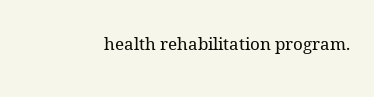health rehabilitation program.